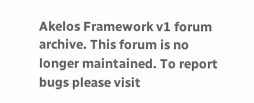Akelos Framework v1 forum archive. This forum is no longer maintained. To report bugs please visit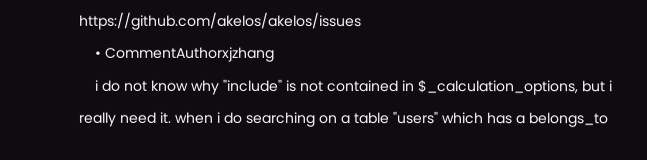https://github.com/akelos/akelos/issues
    • CommentAuthorxjzhang
    i do not know why "include" is not contained in $_calculation_options, but i really need it. when i do searching on a table "users" which has a belongs_to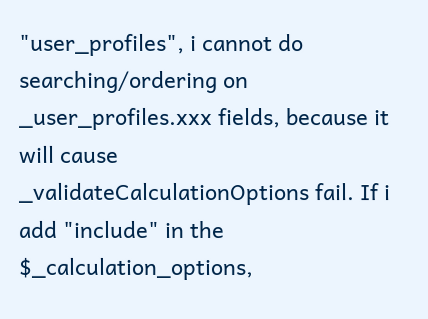"user_profiles", i cannot do searching/ordering on _user_profiles.xxx fields, because it will cause _validateCalculationOptions fail. If i add "include" in the $_calculation_options,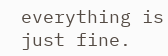everything is just fine.